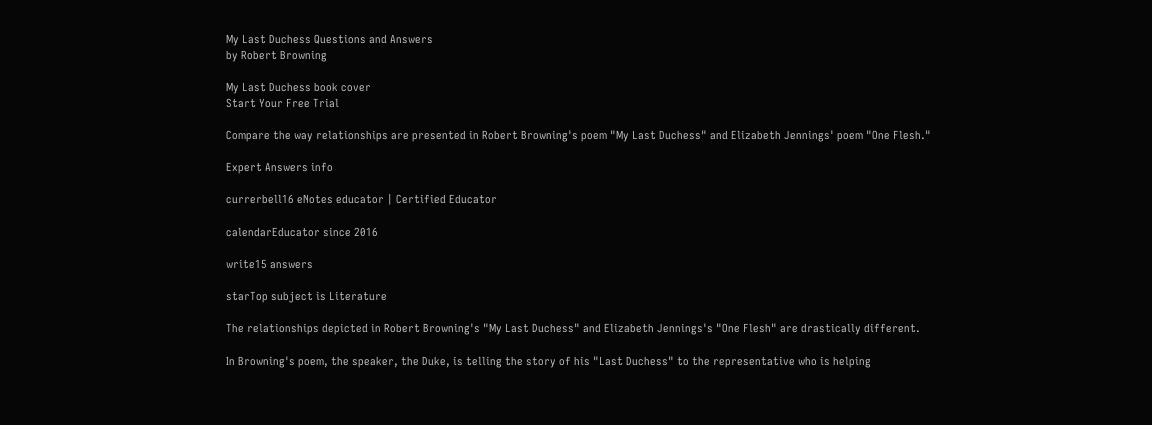My Last Duchess Questions and Answers
by Robert Browning

My Last Duchess book cover
Start Your Free Trial

Compare the way relationships are presented in Robert Browning's poem "My Last Duchess" and Elizabeth Jennings' poem "One Flesh."

Expert Answers info

currerbell16 eNotes educator | Certified Educator

calendarEducator since 2016

write15 answers

starTop subject is Literature

The relationships depicted in Robert Browning's "My Last Duchess" and Elizabeth Jennings's "One Flesh" are drastically different.

In Browning's poem, the speaker, the Duke, is telling the story of his "Last Duchess" to the representative who is helping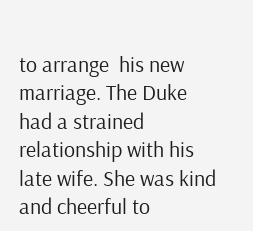to arrange  his new marriage. The Duke had a strained relationship with his late wife. She was kind and cheerful to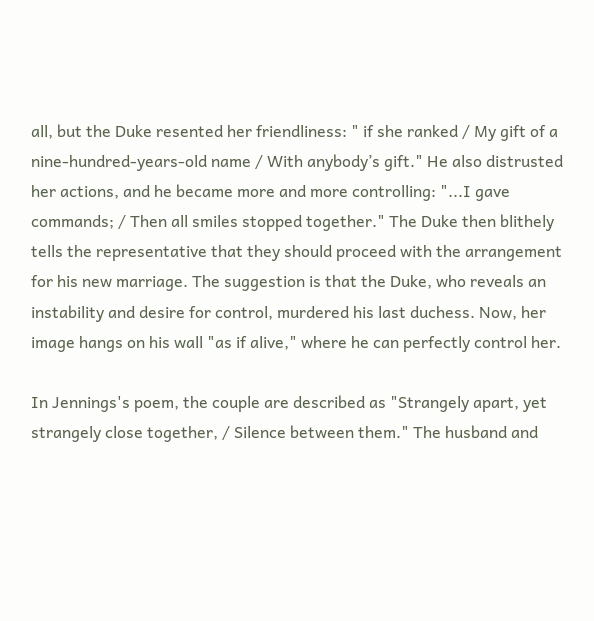all, but the Duke resented her friendliness: " if she ranked / My gift of a nine-hundred-years-old name / With anybody’s gift." He also distrusted her actions, and he became more and more controlling: "...I gave commands; / Then all smiles stopped together." The Duke then blithely tells the representative that they should proceed with the arrangement for his new marriage. The suggestion is that the Duke, who reveals an instability and desire for control, murdered his last duchess. Now, her image hangs on his wall "as if alive," where he can perfectly control her.

In Jennings's poem, the couple are described as "Strangely apart, yet strangely close together, / Silence between them." The husband and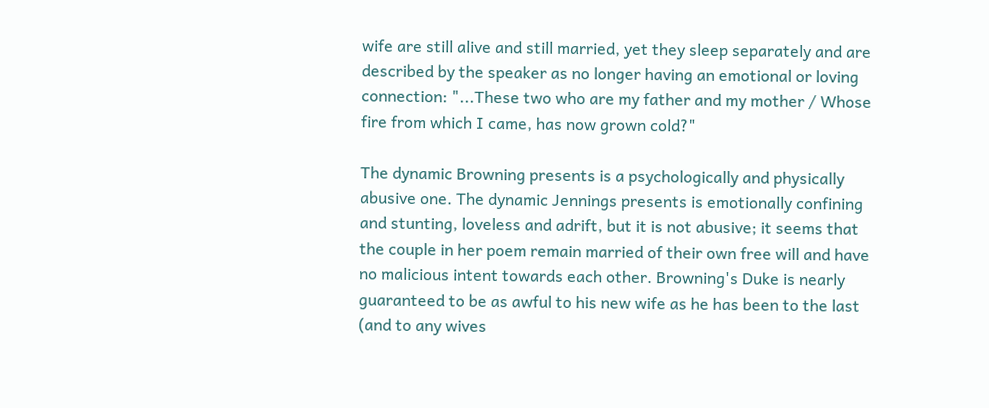wife are still alive and still married, yet they sleep separately and are described by the speaker as no longer having an emotional or loving connection: "...These two who are my father and my mother / Whose fire from which I came, has now grown cold?"

The dynamic Browning presents is a psychologically and physically abusive one. The dynamic Jennings presents is emotionally confining and stunting, loveless and adrift, but it is not abusive; it seems that the couple in her poem remain married of their own free will and have no malicious intent towards each other. Browning's Duke is nearly guaranteed to be as awful to his new wife as he has been to the last (and to any wives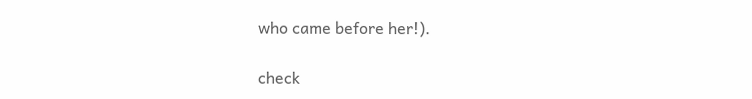who came before her!).

check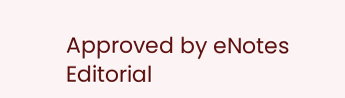Approved by eNotes Editorial